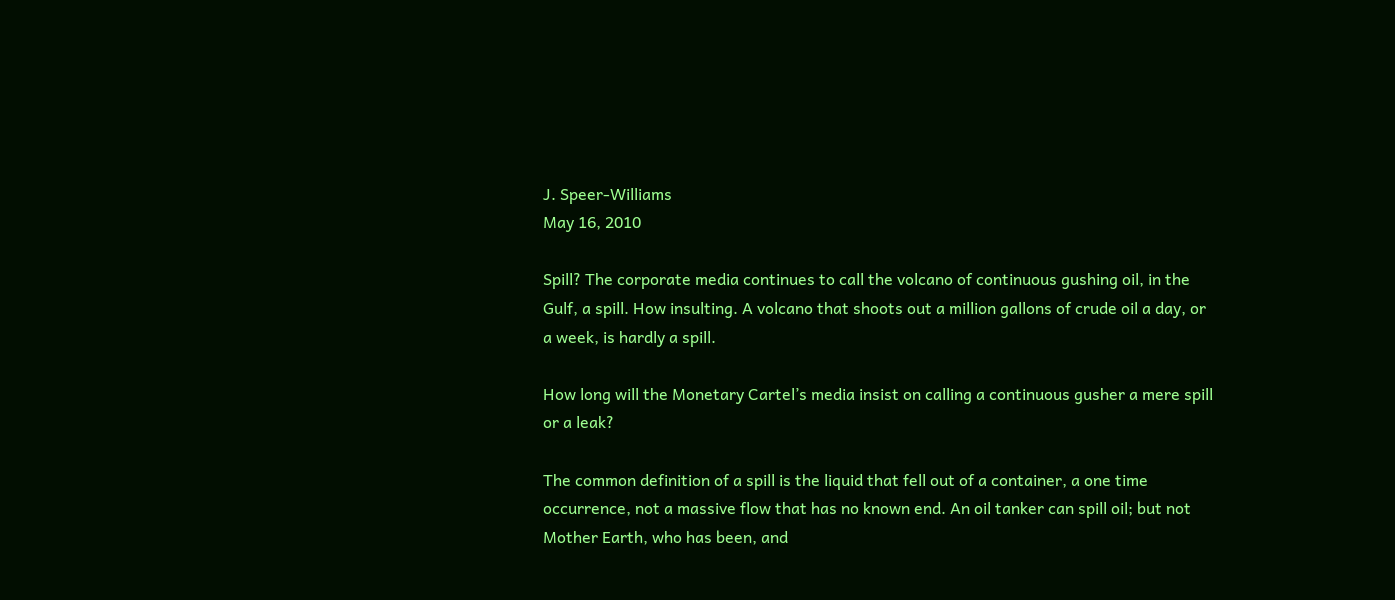J. Speer-Williams
May 16, 2010

Spill? The corporate media continues to call the volcano of continuous gushing oil, in the Gulf, a spill. How insulting. A volcano that shoots out a million gallons of crude oil a day, or a week, is hardly a spill.

How long will the Monetary Cartel’s media insist on calling a continuous gusher a mere spill or a leak?

The common definition of a spill is the liquid that fell out of a container, a one time occurrence, not a massive flow that has no known end. An oil tanker can spill oil; but not Mother Earth, who has been, and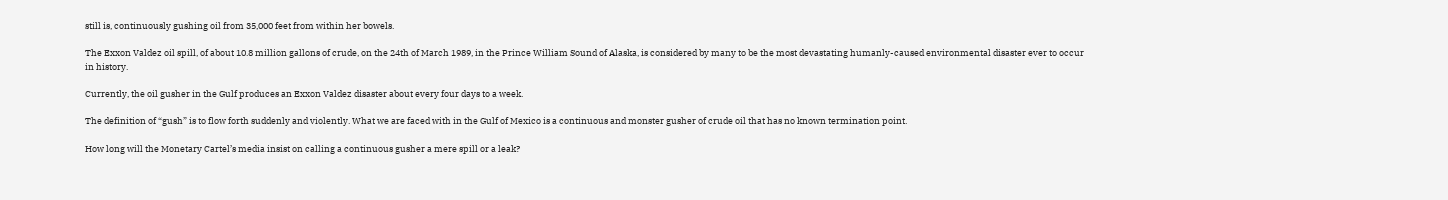still is, continuously gushing oil from 35,000 feet from within her bowels.

The Exxon Valdez oil spill, of about 10.8 million gallons of crude, on the 24th of March 1989, in the Prince William Sound of Alaska, is considered by many to be the most devastating humanly-caused environmental disaster ever to occur in history.

Currently, the oil gusher in the Gulf produces an Exxon Valdez disaster about every four days to a week.

The definition of “gush” is to flow forth suddenly and violently. What we are faced with in the Gulf of Mexico is a continuous and monster gusher of crude oil that has no known termination point.

How long will the Monetary Cartel’s media insist on calling a continuous gusher a mere spill or a leak?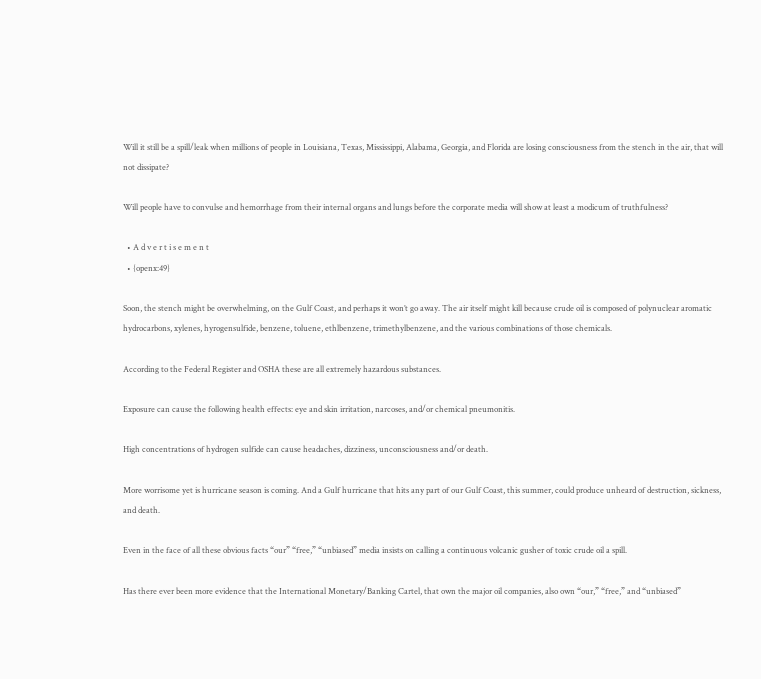Will it still be a spill/leak when millions of people in Louisiana, Texas, Mississippi, Alabama, Georgia, and Florida are losing consciousness from the stench in the air, that will not dissipate?

Will people have to convulse and hemorrhage from their internal organs and lungs before the corporate media will show at least a modicum of truthfulness?

  • A d v e r t i s e m e n t
  • {openx:49}

Soon, the stench might be overwhelming, on the Gulf Coast, and perhaps it won’t go away. The air itself might kill because crude oil is composed of polynuclear aromatic hydrocarbons, xylenes, hyrogensulfide, benzene, toluene, ethlbenzene, trimethylbenzene, and the various combinations of those chemicals.

According to the Federal Register and OSHA these are all extremely hazardous substances.

Exposure can cause the following health effects: eye and skin irritation, narcoses, and/or chemical pneumonitis.

High concentrations of hydrogen sulfide can cause headaches, dizziness, unconsciousness and/or death.

More worrisome yet is hurricane season is coming. And a Gulf hurricane that hits any part of our Gulf Coast, this summer, could produce unheard of destruction, sickness, and death.

Even in the face of all these obvious facts “our” “free,” “unbiased” media insists on calling a continuous volcanic gusher of toxic crude oil a spill.

Has there ever been more evidence that the International Monetary/Banking Cartel, that own the major oil companies, also own “our,” “free,” and “unbiased”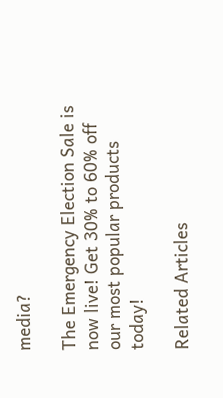media?

The Emergency Election Sale is now live! Get 30% to 60% off our most popular products today!

Related Articles